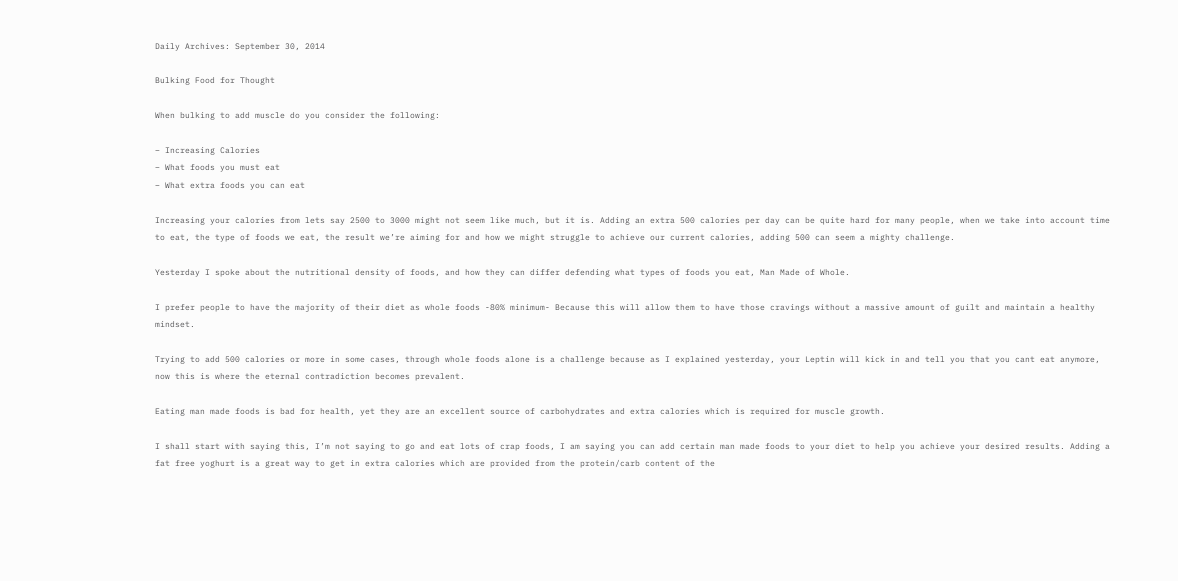Daily Archives: September 30, 2014

Bulking Food for Thought

When bulking to add muscle do you consider the following:

– Increasing Calories
– What foods you must eat
– What extra foods you can eat

Increasing your calories from lets say 2500 to 3000 might not seem like much, but it is. Adding an extra 500 calories per day can be quite hard for many people, when we take into account time to eat, the type of foods we eat, the result we’re aiming for and how we might struggle to achieve our current calories, adding 500 can seem a mighty challenge.

Yesterday I spoke about the nutritional density of foods, and how they can differ defending what types of foods you eat, Man Made of Whole.

I prefer people to have the majority of their diet as whole foods -80% minimum- Because this will allow them to have those cravings without a massive amount of guilt and maintain a healthy mindset.

Trying to add 500 calories or more in some cases, through whole foods alone is a challenge because as I explained yesterday, your Leptin will kick in and tell you that you cant eat anymore, now this is where the eternal contradiction becomes prevalent.

Eating man made foods is bad for health, yet they are an excellent source of carbohydrates and extra calories which is required for muscle growth.

I shall start with saying this, I’m not saying to go and eat lots of crap foods, I am saying you can add certain man made foods to your diet to help you achieve your desired results. Adding a fat free yoghurt is a great way to get in extra calories which are provided from the protein/carb content of the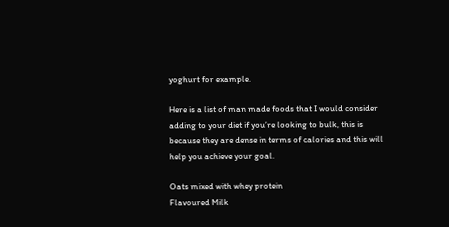yoghurt for example.

Here is a list of man made foods that I would consider adding to your diet if you’re looking to bulk, this is because they are dense in terms of calories and this will help you achieve your goal.

Oats mixed with whey protein
Flavoured Milk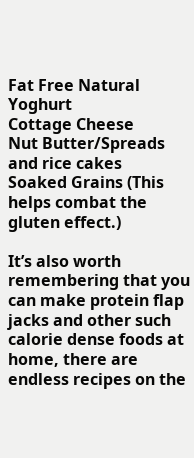Fat Free Natural Yoghurt
Cottage Cheese
Nut Butter/Spreads and rice cakes
Soaked Grains (This helps combat the gluten effect.)

It’s also worth remembering that you can make protein flap jacks and other such calorie dense foods at home, there are endless recipes on the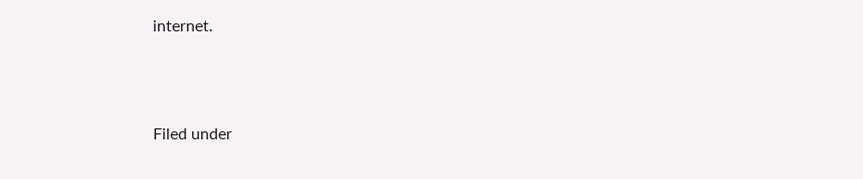internet.



Filed under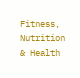Fitness, Nutrition & Health